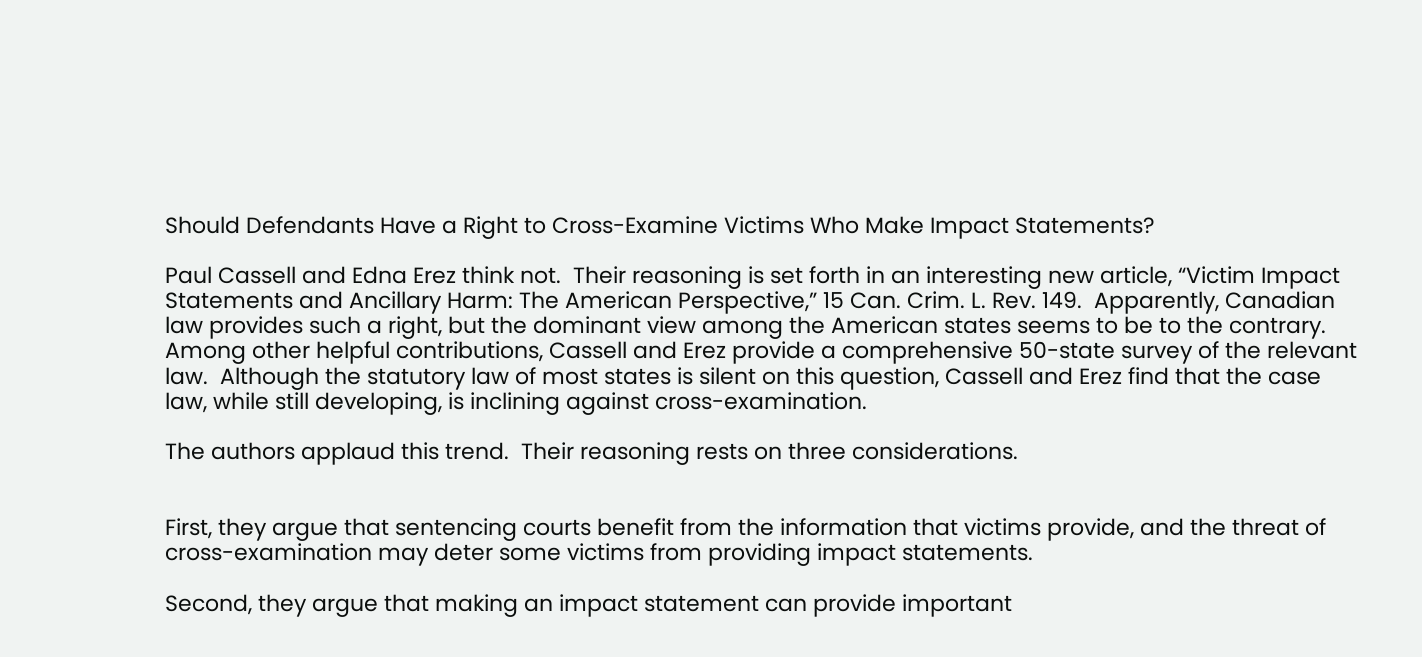Should Defendants Have a Right to Cross-Examine Victims Who Make Impact Statements?

Paul Cassell and Edna Erez think not.  Their reasoning is set forth in an interesting new article, “Victim Impact Statements and Ancillary Harm: The American Perspective,” 15 Can. Crim. L. Rev. 149.  Apparently, Canadian law provides such a right, but the dominant view among the American states seems to be to the contrary.  Among other helpful contributions, Cassell and Erez provide a comprehensive 50-state survey of the relevant law.  Although the statutory law of most states is silent on this question, Cassell and Erez find that the case law, while still developing, is inclining against cross-examination.

The authors applaud this trend.  Their reasoning rests on three considerations.


First, they argue that sentencing courts benefit from the information that victims provide, and the threat of cross-examination may deter some victims from providing impact statements.

Second, they argue that making an impact statement can provide important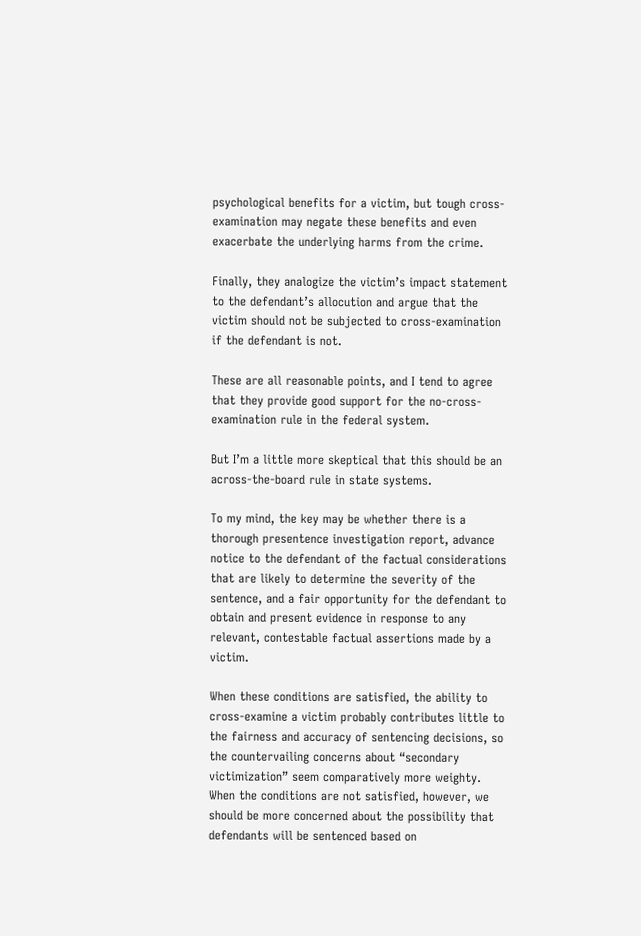psychological benefits for a victim, but tough cross-examination may negate these benefits and even exacerbate the underlying harms from the crime.

Finally, they analogize the victim’s impact statement to the defendant’s allocution and argue that the victim should not be subjected to cross-examination if the defendant is not.

These are all reasonable points, and I tend to agree that they provide good support for the no-cross-examination rule in the federal system.

But I’m a little more skeptical that this should be an across-the-board rule in state systems.

To my mind, the key may be whether there is a thorough presentence investigation report, advance notice to the defendant of the factual considerations that are likely to determine the severity of the sentence, and a fair opportunity for the defendant to obtain and present evidence in response to any relevant, contestable factual assertions made by a victim.

When these conditions are satisfied, the ability to cross-examine a victim probably contributes little to the fairness and accuracy of sentencing decisions, so the countervailing concerns about “secondary victimization” seem comparatively more weighty.  When the conditions are not satisfied, however, we should be more concerned about the possibility that defendants will be sentenced based on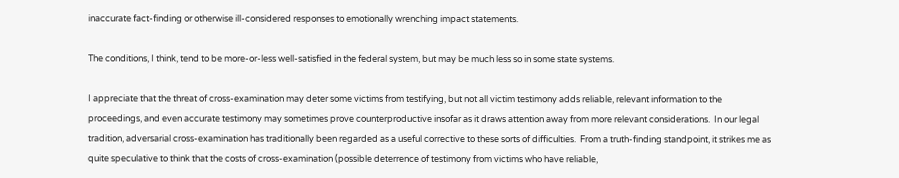inaccurate fact-finding or otherwise ill-considered responses to emotionally wrenching impact statements.

The conditions, I think, tend to be more-or-less well-satisfied in the federal system, but may be much less so in some state systems.

I appreciate that the threat of cross-examination may deter some victims from testifying, but not all victim testimony adds reliable, relevant information to the proceedings, and even accurate testimony may sometimes prove counterproductive insofar as it draws attention away from more relevant considerations.  In our legal tradition, adversarial cross-examination has traditionally been regarded as a useful corrective to these sorts of difficulties.  From a truth-finding standpoint, it strikes me as quite speculative to think that the costs of cross-examination (possible deterrence of testimony from victims who have reliable,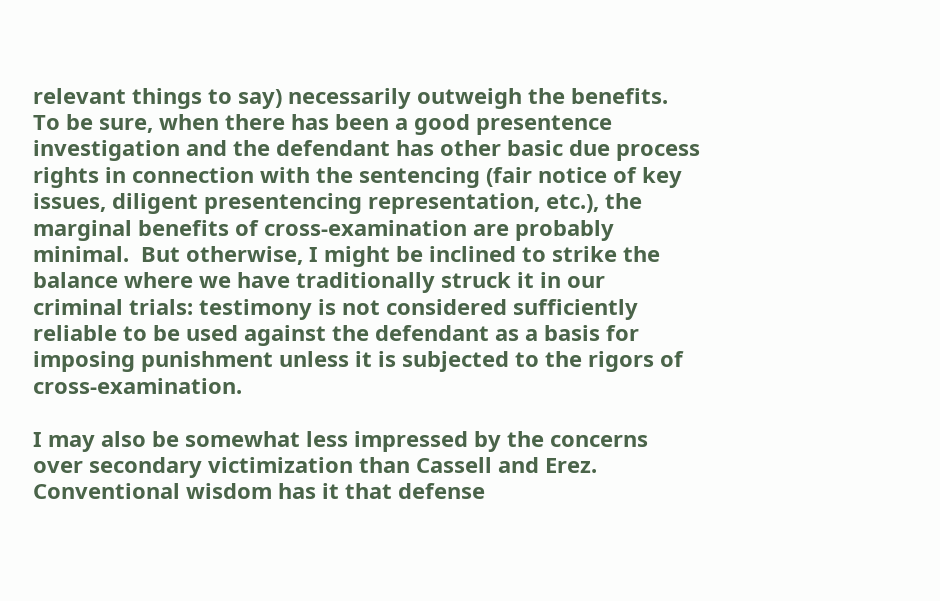relevant things to say) necessarily outweigh the benefits.  To be sure, when there has been a good presentence investigation and the defendant has other basic due process rights in connection with the sentencing (fair notice of key issues, diligent presentencing representation, etc.), the marginal benefits of cross-examination are probably minimal.  But otherwise, I might be inclined to strike the balance where we have traditionally struck it in our criminal trials: testimony is not considered sufficiently reliable to be used against the defendant as a basis for imposing punishment unless it is subjected to the rigors of cross-examination.

I may also be somewhat less impressed by the concerns over secondary victimization than Cassell and Erez.  Conventional wisdom has it that defense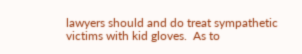lawyers should and do treat sympathetic victims with kid gloves.  As to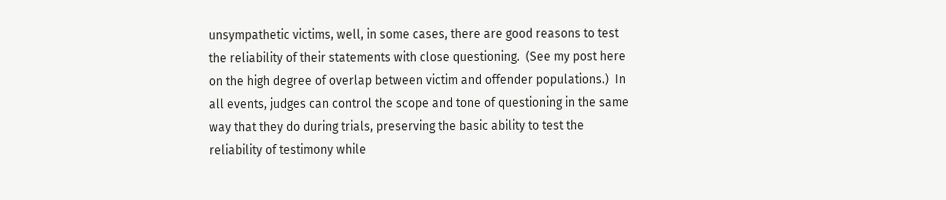unsympathetic victims, well, in some cases, there are good reasons to test the reliability of their statements with close questioning.  (See my post here on the high degree of overlap between victim and offender populations.)  In all events, judges can control the scope and tone of questioning in the same way that they do during trials, preserving the basic ability to test the reliability of testimony while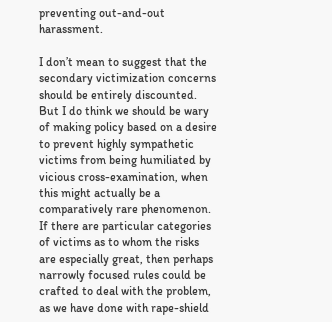preventing out-and-out harassment.

I don’t mean to suggest that the secondary victimization concerns should be entirely discounted.  But I do think we should be wary of making policy based on a desire to prevent highly sympathetic victims from being humiliated by vicious cross-examination, when this might actually be a comparatively rare phenomenon.  If there are particular categories of victims as to whom the risks are especially great, then perhaps narrowly focused rules could be crafted to deal with the problem, as we have done with rape-shield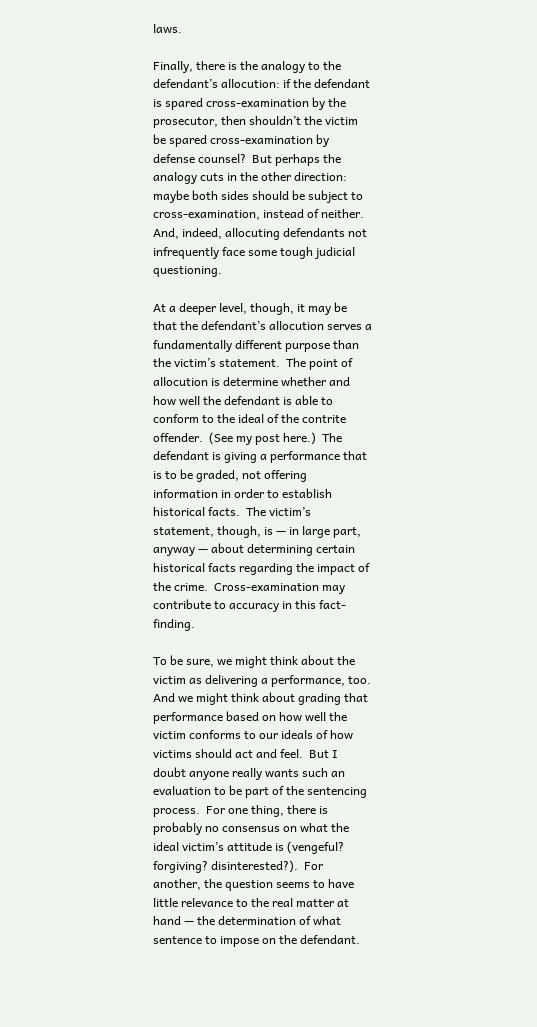laws.

Finally, there is the analogy to the defendant’s allocution: if the defendant is spared cross-examination by the prosecutor, then shouldn’t the victim be spared cross-examination by defense counsel?  But perhaps the analogy cuts in the other direction: maybe both sides should be subject to cross-examination, instead of neither.  And, indeed, allocuting defendants not infrequently face some tough judicial questioning.

At a deeper level, though, it may be that the defendant’s allocution serves a fundamentally different purpose than the victim’s statement.  The point of allocution is determine whether and how well the defendant is able to conform to the ideal of the contrite offender.  (See my post here.)  The defendant is giving a performance that is to be graded, not offering information in order to establish historical facts.  The victim’s statement, though, is — in large part, anyway — about determining certain historical facts regarding the impact of the crime.  Cross-examination may contribute to accuracy in this fact-finding.

To be sure, we might think about the victim as delivering a performance, too.  And we might think about grading that performance based on how well the victim conforms to our ideals of how victims should act and feel.  But I doubt anyone really wants such an evaluation to be part of the sentencing process.  For one thing, there is probably no consensus on what the ideal victim’s attitude is (vengeful?  forgiving? disinterested?).  For another, the question seems to have little relevance to the real matter at hand — the determination of what sentence to impose on the defendant.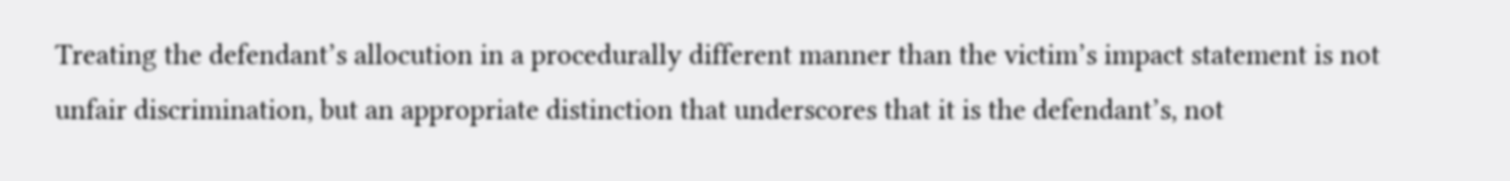Treating the defendant’s allocution in a procedurally different manner than the victim’s impact statement is not unfair discrimination, but an appropriate distinction that underscores that it is the defendant’s, not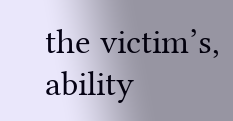the victim’s, ability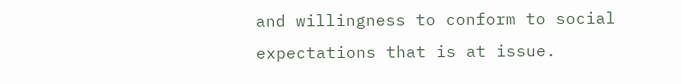and willingness to conform to social expectations that is at issue.